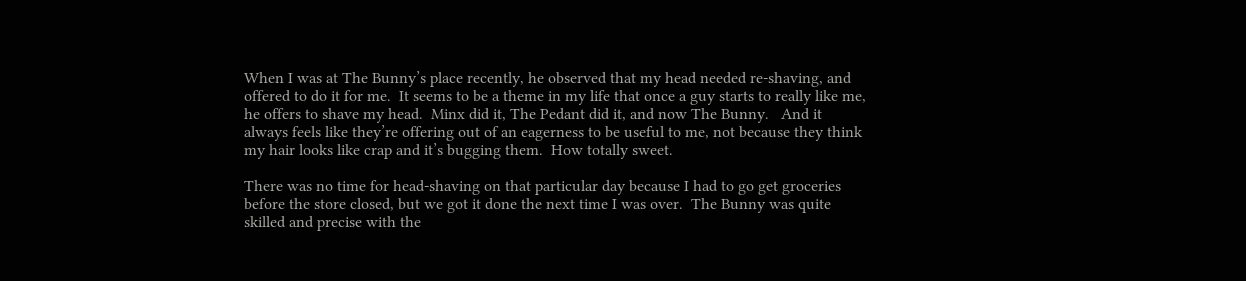When I was at The Bunny’s place recently, he observed that my head needed re-shaving, and offered to do it for me.  It seems to be a theme in my life that once a guy starts to really like me, he offers to shave my head.  Minx did it, The Pedant did it, and now The Bunny.   And it always feels like they’re offering out of an eagerness to be useful to me, not because they think my hair looks like crap and it’s bugging them.  How totally sweet.

There was no time for head-shaving on that particular day because I had to go get groceries before the store closed, but we got it done the next time I was over.  The Bunny was quite skilled and precise with the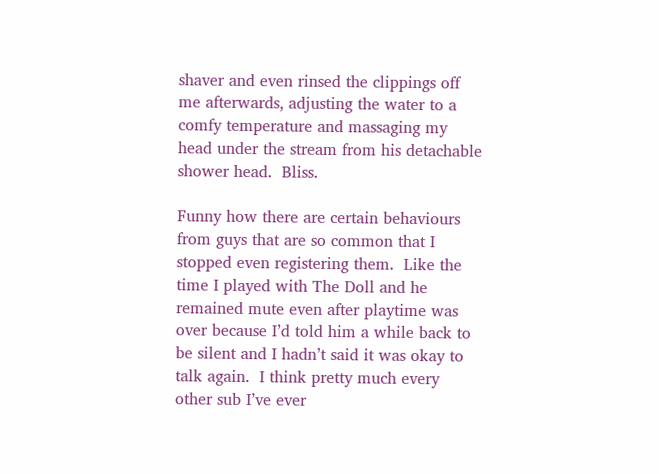shaver and even rinsed the clippings off me afterwards, adjusting the water to a comfy temperature and massaging my head under the stream from his detachable shower head.  Bliss.

Funny how there are certain behaviours from guys that are so common that I stopped even registering them.  Like the time I played with The Doll and he remained mute even after playtime was over because I’d told him a while back to be silent and I hadn’t said it was okay to talk again.  I think pretty much every other sub I’ve ever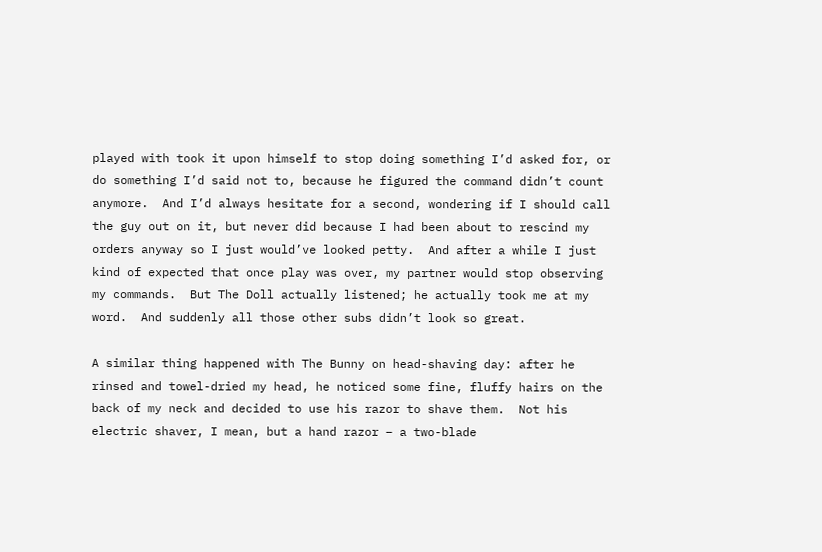played with took it upon himself to stop doing something I’d asked for, or do something I’d said not to, because he figured the command didn’t count anymore.  And I’d always hesitate for a second, wondering if I should call the guy out on it, but never did because I had been about to rescind my orders anyway so I just would’ve looked petty.  And after a while I just kind of expected that once play was over, my partner would stop observing my commands.  But The Doll actually listened; he actually took me at my word.  And suddenly all those other subs didn’t look so great.

A similar thing happened with The Bunny on head-shaving day: after he rinsed and towel-dried my head, he noticed some fine, fluffy hairs on the back of my neck and decided to use his razor to shave them.  Not his electric shaver, I mean, but a hand razor – a two-blade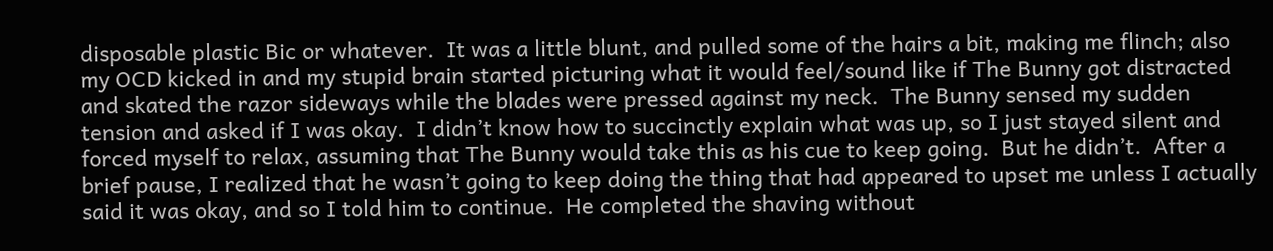disposable plastic Bic or whatever.  It was a little blunt, and pulled some of the hairs a bit, making me flinch; also my OCD kicked in and my stupid brain started picturing what it would feel/sound like if The Bunny got distracted and skated the razor sideways while the blades were pressed against my neck.  The Bunny sensed my sudden tension and asked if I was okay.  I didn’t know how to succinctly explain what was up, so I just stayed silent and forced myself to relax, assuming that The Bunny would take this as his cue to keep going.  But he didn’t.  After a brief pause, I realized that he wasn’t going to keep doing the thing that had appeared to upset me unless I actually said it was okay, and so I told him to continue.  He completed the shaving without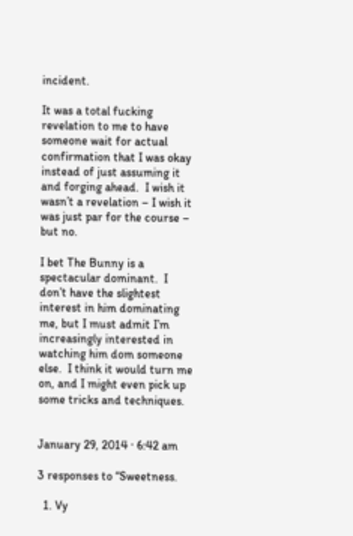incident.

It was a total fucking revelation to me to have someone wait for actual confirmation that I was okay instead of just assuming it and forging ahead.  I wish it wasn’t a revelation – I wish it was just par for the course – but no.

I bet The Bunny is a spectacular dominant.  I don’t have the slightest interest in him dominating me, but I must admit I’m increasingly interested in watching him dom someone else.  I think it would turn me on, and I might even pick up some tricks and techniques.


January 29, 2014 · 6:42 am

3 responses to “Sweetness.

  1. Vy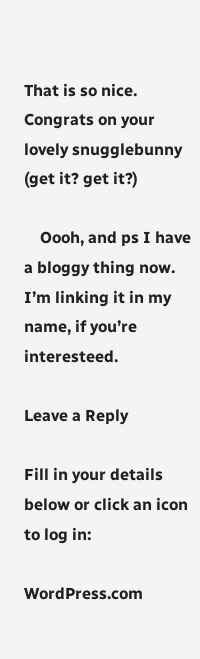That is so nice. Congrats on your lovely snugglebunny (get it? get it?)

    Oooh, and ps I have a bloggy thing now. I’m linking it in my name, if you’re interesteed.

Leave a Reply

Fill in your details below or click an icon to log in:

WordPress.com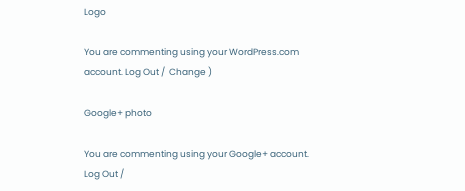Logo

You are commenting using your WordPress.com account. Log Out /  Change )

Google+ photo

You are commenting using your Google+ account. Log Out /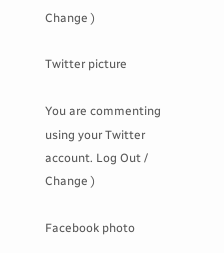Change )

Twitter picture

You are commenting using your Twitter account. Log Out /  Change )

Facebook photo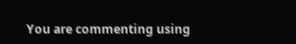You are commenting using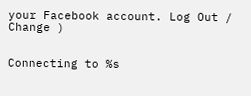your Facebook account. Log Out /  Change )


Connecting to %s